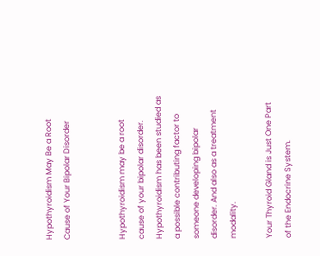Hypothyroidism May Be a Root Cause of Your Bipolar Disorder


Hypothyroidism may be a root cause of your bipolar disorder. Hypothyroidism has been studied as a possible contributing factor to someone developing bipolar disorder. And also as a treatment modality.

Your Thyroid Gland is Just One Part of the Endocrine System.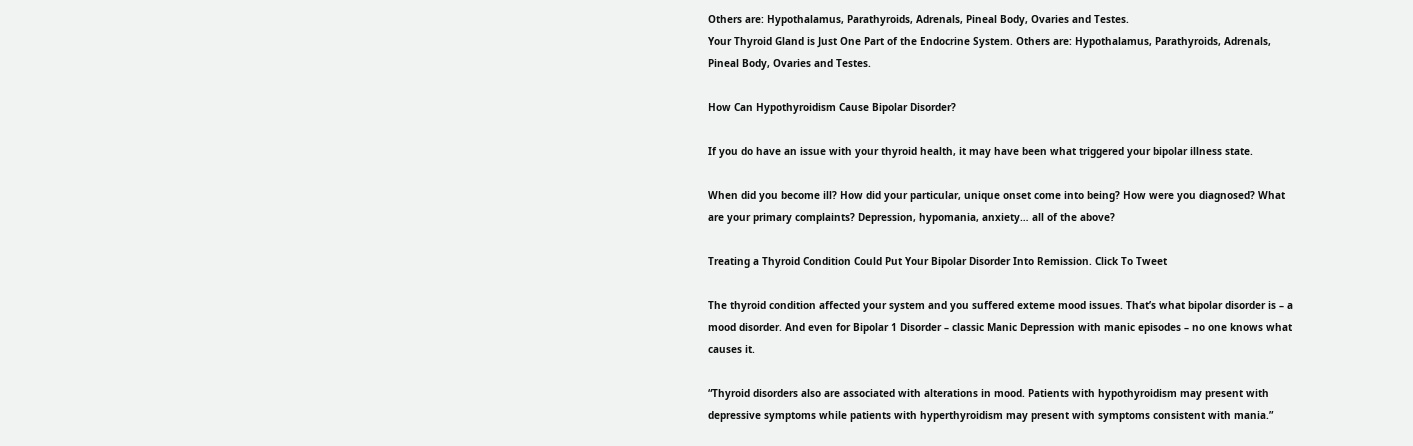Others are: Hypothalamus, Parathyroids, Adrenals, Pineal Body, Ovaries and Testes.
Your Thyroid Gland is Just One Part of the Endocrine System. Others are: Hypothalamus, Parathyroids, Adrenals, Pineal Body, Ovaries and Testes.

How Can Hypothyroidism Cause Bipolar Disorder?

If you do have an issue with your thyroid health, it may have been what triggered your bipolar illness state.

When did you become ill? How did your particular, unique onset come into being? How were you diagnosed? What are your primary complaints? Depression, hypomania, anxiety… all of the above?

Treating a Thyroid Condition Could Put Your Bipolar Disorder Into Remission. Click To Tweet

The thyroid condition affected your system and you suffered exteme mood issues. That’s what bipolar disorder is – a mood disorder. And even for Bipolar 1 Disorder – classic Manic Depression with manic episodes – no one knows what causes it.

“Thyroid disorders also are associated with alterations in mood. Patients with hypothyroidism may present with depressive symptoms while patients with hyperthyroidism may present with symptoms consistent with mania.”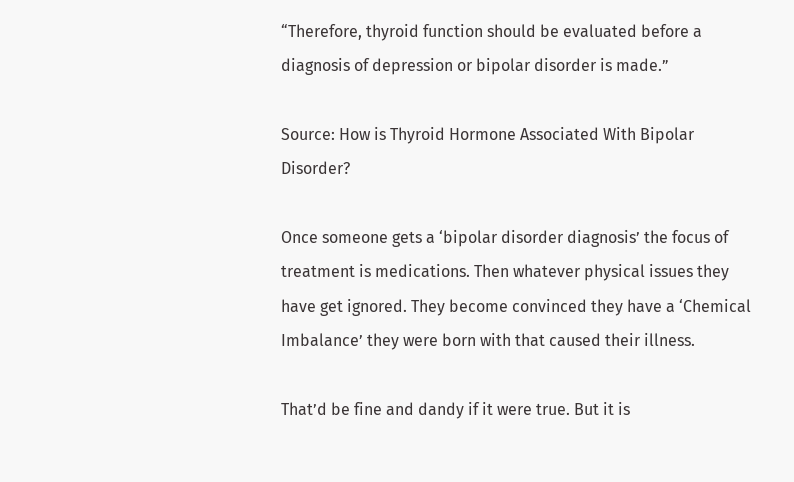“Therefore, thyroid function should be evaluated before a diagnosis of depression or bipolar disorder is made.”

Source: How is Thyroid Hormone Associated With Bipolar Disorder?

Once someone gets a ‘bipolar disorder diagnosis’ the focus of treatment is medications. Then whatever physical issues they have get ignored. They become convinced they have a ‘Chemical Imbalance’ they were born with that caused their illness.

That’d be fine and dandy if it were true. But it is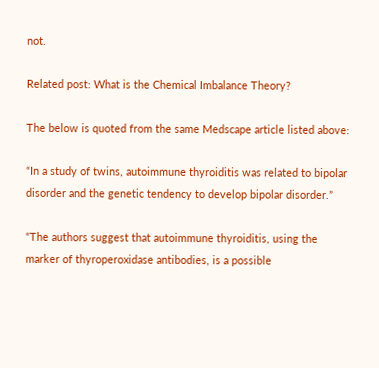not.

Related post: What is the Chemical Imbalance Theory?

The below is quoted from the same Medscape article listed above:

“In a study of twins, autoimmune thyroiditis was related to bipolar disorder and the genetic tendency to develop bipolar disorder.”

“The authors suggest that autoimmune thyroiditis, using the marker of thyroperoxidase antibodies, is a possible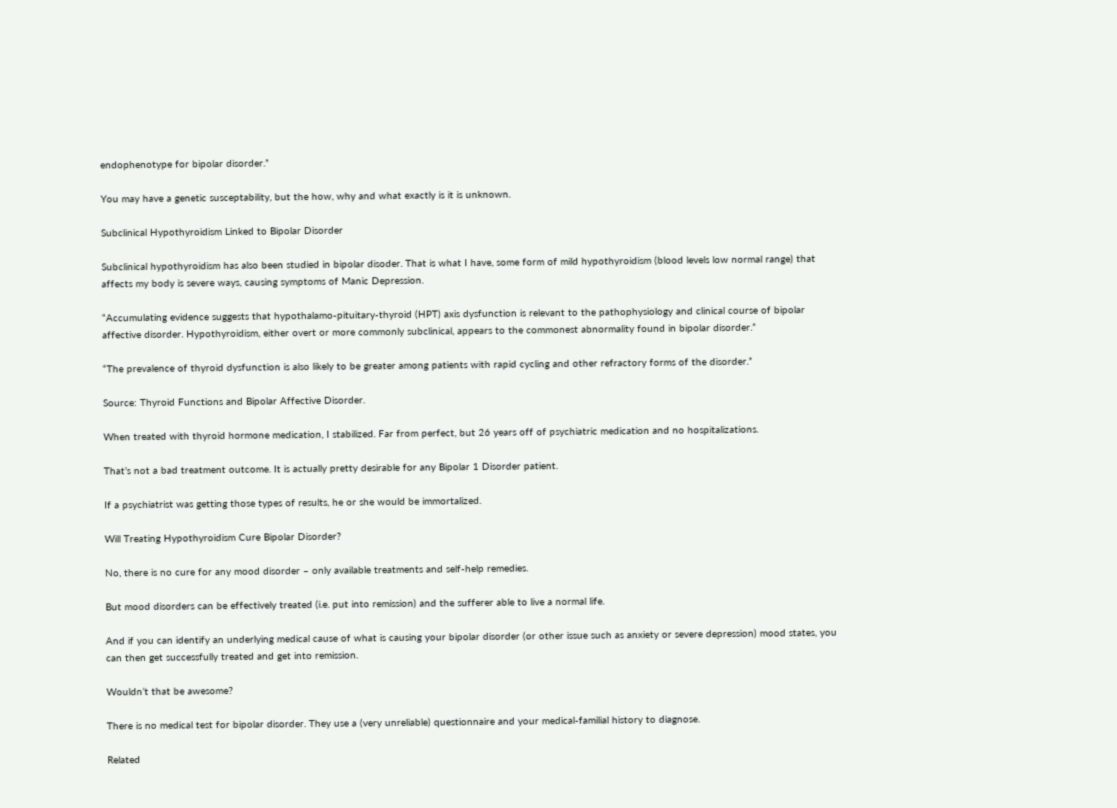endophenotype for bipolar disorder.”

You may have a genetic susceptability, but the how, why and what exactly is it is unknown.

Subclinical Hypothyroidism Linked to Bipolar Disorder

Subclinical hypothyroidism has also been studied in bipolar disoder. That is what I have, some form of mild hypothyroidism (blood levels low normal range) that affects my body is severe ways, causing symptoms of Manic Depression.

“Accumulating evidence suggests that hypothalamo-pituitary-thyroid (HPT) axis dysfunction is relevant to the pathophysiology and clinical course of bipolar affective disorder. Hypothyroidism, either overt or more commonly subclinical, appears to the commonest abnormality found in bipolar disorder.”

“The prevalence of thyroid dysfunction is also likely to be greater among patients with rapid cycling and other refractory forms of the disorder.”

Source: Thyroid Functions and Bipolar Affective Disorder.

When treated with thyroid hormone medication, I stabilized. Far from perfect, but 26 years off of psychiatric medication and no hospitalizations.

That’s not a bad treatment outcome. It is actually pretty desirable for any Bipolar 1 Disorder patient.

If a psychiatrist was getting those types of results, he or she would be immortalized.

Will Treating Hypothyroidism Cure Bipolar Disorder?

No, there is no cure for any mood disorder – only available treatments and self-help remedies.

But mood disorders can be effectively treated (i.e. put into remission) and the sufferer able to live a normal life.

And if you can identify an underlying medical cause of what is causing your bipolar disorder (or other issue such as anxiety or severe depression) mood states, you can then get successfully treated and get into remission.

Wouldn’t that be awesome?

There is no medical test for bipolar disorder. They use a (very unreliable) questionnaire and your medical-familial history to diagnose.

Related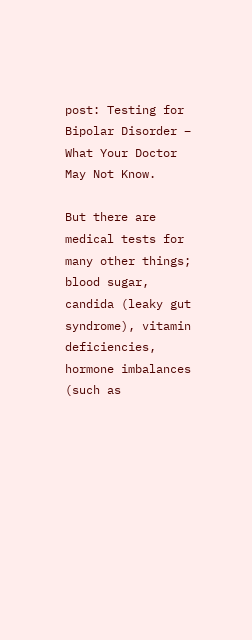post: Testing for Bipolar Disorder – What Your Doctor May Not Know.

But there are medical tests for many other things; blood sugar, candida (leaky gut syndrome), vitamin deficiencies, hormone imbalances (such as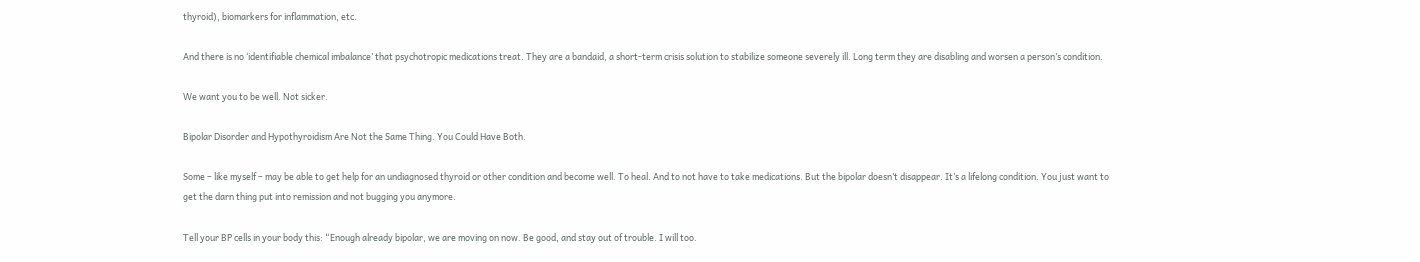thyroid), biomarkers for inflammation, etc.

And there is no ‘identifiable chemical imbalance’ that psychotropic medications treat. They are a bandaid, a short-term crisis solution to stabilize someone severely ill. Long term they are disabling and worsen a person’s condition.

We want you to be well. Not sicker.

Bipolar Disorder and Hypothyroidism Are Not the Same Thing. You Could Have Both.

Some – like myself – may be able to get help for an undiagnosed thyroid or other condition and become well. To heal. And to not have to take medications. But the bipolar doesn’t disappear. It’s a lifelong condition. You just want to get the darn thing put into remission and not bugging you anymore.

Tell your BP cells in your body this: “Enough already bipolar, we are moving on now. Be good, and stay out of trouble. I will too.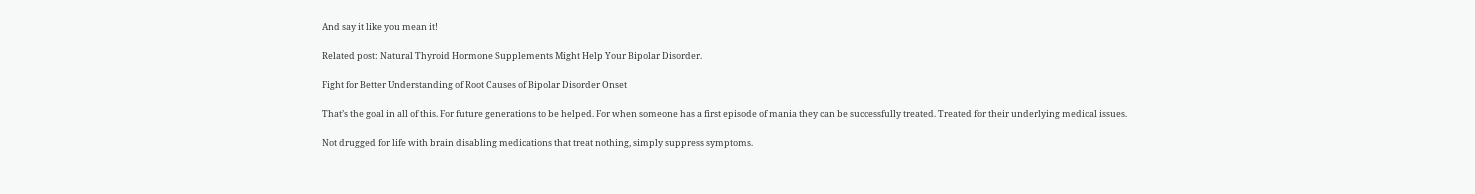And say it like you mean it!

Related post: Natural Thyroid Hormone Supplements Might Help Your Bipolar Disorder.

Fight for Better Understanding of Root Causes of Bipolar Disorder Onset

That’s the goal in all of this. For future generations to be helped. For when someone has a first episode of mania they can be successfully treated. Treated for their underlying medical issues.

Not drugged for life with brain disabling medications that treat nothing, simply suppress symptoms.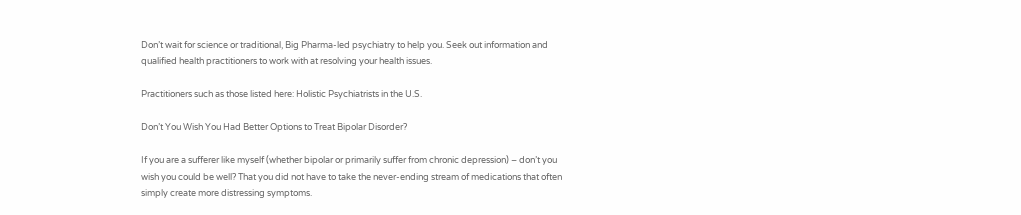Don’t wait for science or traditional, Big Pharma-led psychiatry to help you. Seek out information and qualified health practitioners to work with at resolving your health issues.

Practitioners such as those listed here: Holistic Psychiatrists in the U.S.

Don’t You Wish You Had Better Options to Treat Bipolar Disorder?

If you are a sufferer like myself (whether bipolar or primarily suffer from chronic depression) – don’t you wish you could be well? That you did not have to take the never-ending stream of medications that often simply create more distressing symptoms.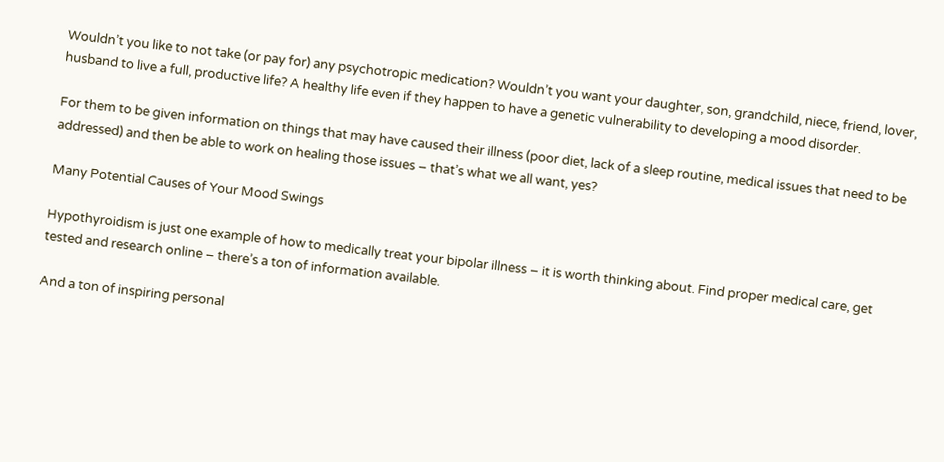Wouldn’t you like to not take (or pay for) any psychotropic medication? Wouldn’t you want your daughter, son, grandchild, niece, friend, lover, husband to live a full, productive life? A healthy life even if they happen to have a genetic vulnerability to developing a mood disorder.

For them to be given information on things that may have caused their illness (poor diet, lack of a sleep routine, medical issues that need to be addressed) and then be able to work on healing those issues – that’s what we all want, yes?

Many Potential Causes of Your Mood Swings

Hypothyroidism is just one example of how to medically treat your bipolar illness – it is worth thinking about. Find proper medical care, get tested and research online – there’s a ton of information available.

And a ton of inspiring personal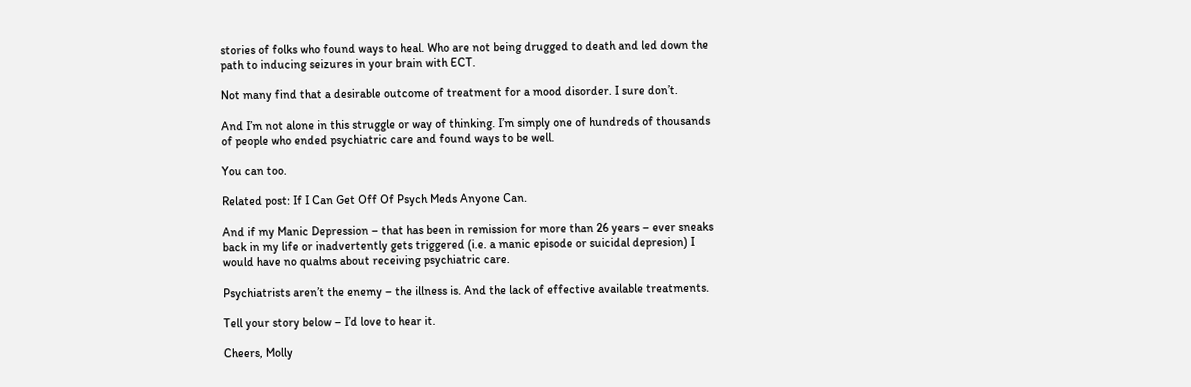stories of folks who found ways to heal. Who are not being drugged to death and led down the path to inducing seizures in your brain with ECT.

Not many find that a desirable outcome of treatment for a mood disorder. I sure don’t.

And I’m not alone in this struggle or way of thinking. I’m simply one of hundreds of thousands of people who ended psychiatric care and found ways to be well.

You can too.

Related post: If I Can Get Off Of Psych Meds Anyone Can.

And if my Manic Depression – that has been in remission for more than 26 years – ever sneaks back in my life or inadvertently gets triggered (i.e. a manic episode or suicidal depresion) I would have no qualms about receiving psychiatric care.

Psychiatrists aren’t the enemy – the illness is. And the lack of effective available treatments.

Tell your story below – I’d love to hear it.

Cheers, Molly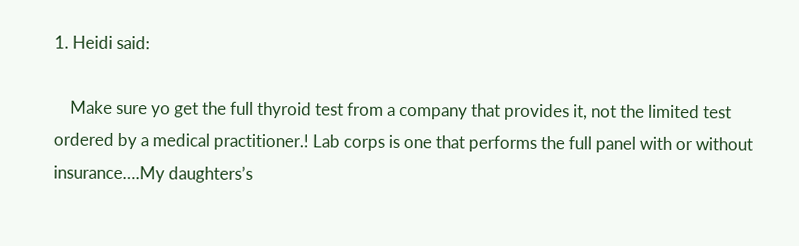1. Heidi said:

    Make sure yo get the full thyroid test from a company that provides it, not the limited test ordered by a medical practitioner.! Lab corps is one that performs the full panel with or without insurance….My daughters’s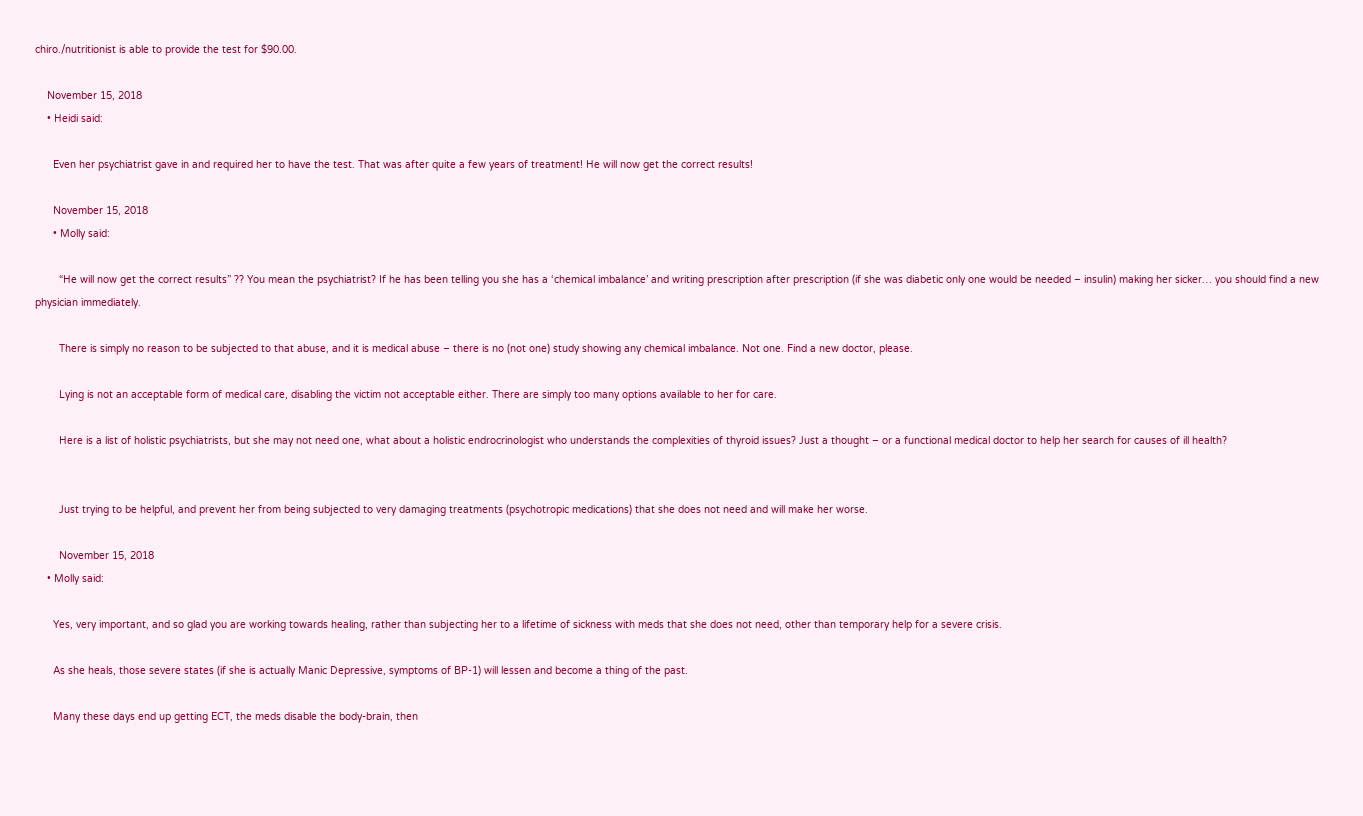chiro./nutritionist is able to provide the test for $90.00.

    November 15, 2018
    • Heidi said:

      Even her psychiatrist gave in and required her to have the test. That was after quite a few years of treatment! He will now get the correct results!

      November 15, 2018
      • Molly said:

        “He will now get the correct results” ?? You mean the psychiatrist? If he has been telling you she has a ‘chemical imbalance’ and writing prescription after prescription (if she was diabetic only one would be needed – insulin) making her sicker… you should find a new physician immediately.

        There is simply no reason to be subjected to that abuse, and it is medical abuse – there is no (not one) study showing any chemical imbalance. Not one. Find a new doctor, please.

        Lying is not an acceptable form of medical care, disabling the victim not acceptable either. There are simply too many options available to her for care.

        Here is a list of holistic psychiatrists, but she may not need one, what about a holistic endrocrinologist who understands the complexities of thyroid issues? Just a thought – or a functional medical doctor to help her search for causes of ill health?


        Just trying to be helpful, and prevent her from being subjected to very damaging treatments (psychotropic medications) that she does not need and will make her worse.

        November 15, 2018
    • Molly said:

      Yes, very important, and so glad you are working towards healing, rather than subjecting her to a lifetime of sickness with meds that she does not need, other than temporary help for a severe crisis.

      As she heals, those severe states (if she is actually Manic Depressive, symptoms of BP-1) will lessen and become a thing of the past.

      Many these days end up getting ECT, the meds disable the body-brain, then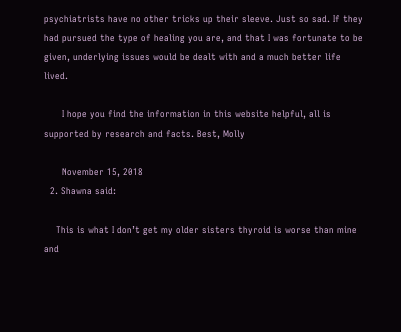psychiatrists have no other tricks up their sleeve. Just so sad. If they had pursued the type of healing you are, and that I was fortunate to be given, underlying issues would be dealt with and a much better life lived.

      I hope you find the information in this website helpful, all is supported by research and facts. Best, Molly

      November 15, 2018
  2. Shawna said:

    This is what I don’t get my older sisters thyroid is worse than mine and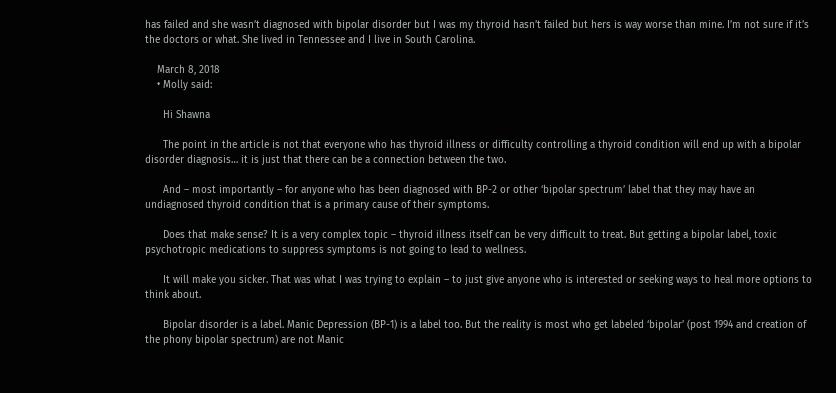has failed and she wasn’t diagnosed with bipolar disorder but I was my thyroid hasn’t failed but hers is way worse than mine. I’m not sure if it’s the doctors or what. She lived in Tennessee and I live in South Carolina.

    March 8, 2018
    • Molly said:

      Hi Shawna

      The point in the article is not that everyone who has thyroid illness or difficulty controlling a thyroid condition will end up with a bipolar disorder diagnosis… it is just that there can be a connection between the two.

      And – most importantly – for anyone who has been diagnosed with BP-2 or other ‘bipolar spectrum’ label that they may have an undiagnosed thyroid condition that is a primary cause of their symptoms.

      Does that make sense? It is a very complex topic – thyroid illness itself can be very difficult to treat. But getting a bipolar label, toxic psychotropic medications to suppress symptoms is not going to lead to wellness.

      It will make you sicker. That was what I was trying to explain – to just give anyone who is interested or seeking ways to heal more options to think about.

      Bipolar disorder is a label. Manic Depression (BP-1) is a label too. But the reality is most who get labeled ‘bipolar’ (post 1994 and creation of the phony bipolar spectrum) are not Manic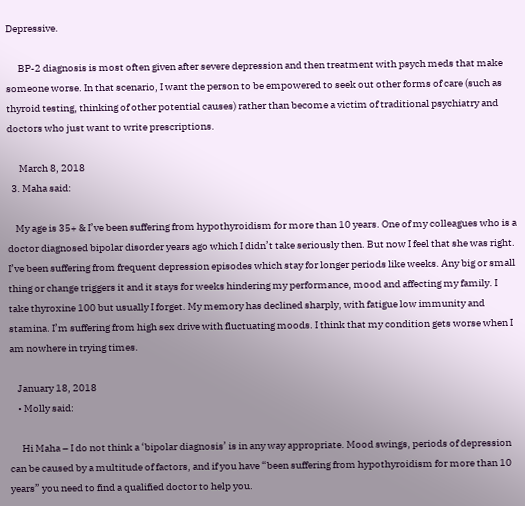Depressive.

      BP-2 diagnosis is most often given after severe depression and then treatment with psych meds that make someone worse. In that scenario, I want the person to be empowered to seek out other forms of care (such as thyroid testing, thinking of other potential causes) rather than become a victim of traditional psychiatry and doctors who just want to write prescriptions.

      March 8, 2018
  3. Maha said:

    My age is 35+ & I’ve been suffering from hypothyroidism for more than 10 years. One of my colleagues who is a doctor diagnosed bipolar disorder years ago which I didn’t take seriously then. But now I feel that she was right. I’ve been suffering from frequent depression episodes which stay for longer periods like weeks. Any big or small thing or change triggers it and it stays for weeks hindering my performance, mood and affecting my family. I take thyroxine 100 but usually I forget. My memory has declined sharply, with fatigue low immunity and stamina. I’m suffering from high sex drive with fluctuating moods. I think that my condition gets worse when I am nowhere in trying times.

    January 18, 2018
    • Molly said:

      Hi Maha – I do not think a ‘bipolar diagnosis’ is in any way appropriate. Mood swings, periods of depression can be caused by a multitude of factors, and if you have “been suffering from hypothyroidism for more than 10 years” you need to find a qualified doctor to help you.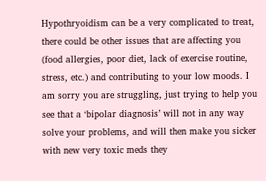Hypothryoidism can be a very complicated to treat, there could be other issues that are affecting you (food allergies, poor diet, lack of exercise routine, stress, etc.) and contributing to your low moods. I am sorry you are struggling, just trying to help you see that a ‘bipolar diagnosis’ will not in any way solve your problems, and will then make you sicker with new very toxic meds they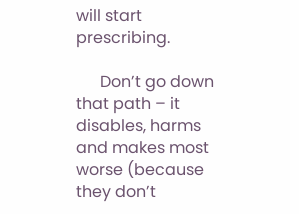will start prescribing.

      Don’t go down that path – it disables, harms and makes most worse (because they don’t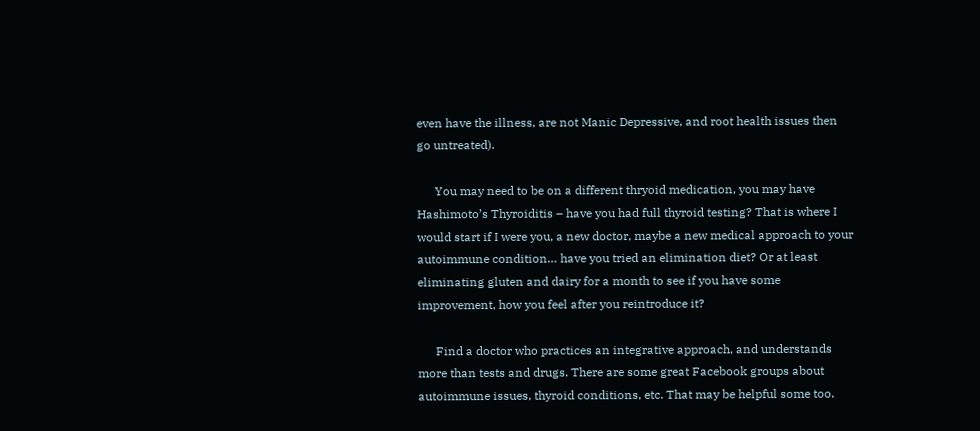even have the illness, are not Manic Depressive, and root health issues then go untreated).

      You may need to be on a different thryoid medication, you may have Hashimoto’s Thyroiditis – have you had full thyroid testing? That is where I would start if I were you, a new doctor, maybe a new medical approach to your autoimmune condition… have you tried an elimination diet? Or at least eliminating gluten and dairy for a month to see if you have some improvement, how you feel after you reintroduce it?

      Find a doctor who practices an integrative approach, and understands more than tests and drugs. There are some great Facebook groups about autoimmune issues, thyroid conditions, etc. That may be helpful some too.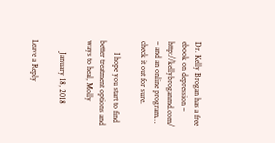Dr. Kelly Brogan has a free ebook on depression – http://kellybroganmd.com/ – and an online program… check it out for sure.

      I hope you start to find better treatment options and ways to heal, Molly

      January 18, 2018

Leave a Reply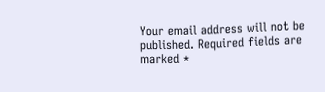Your email address will not be published. Required fields are marked *